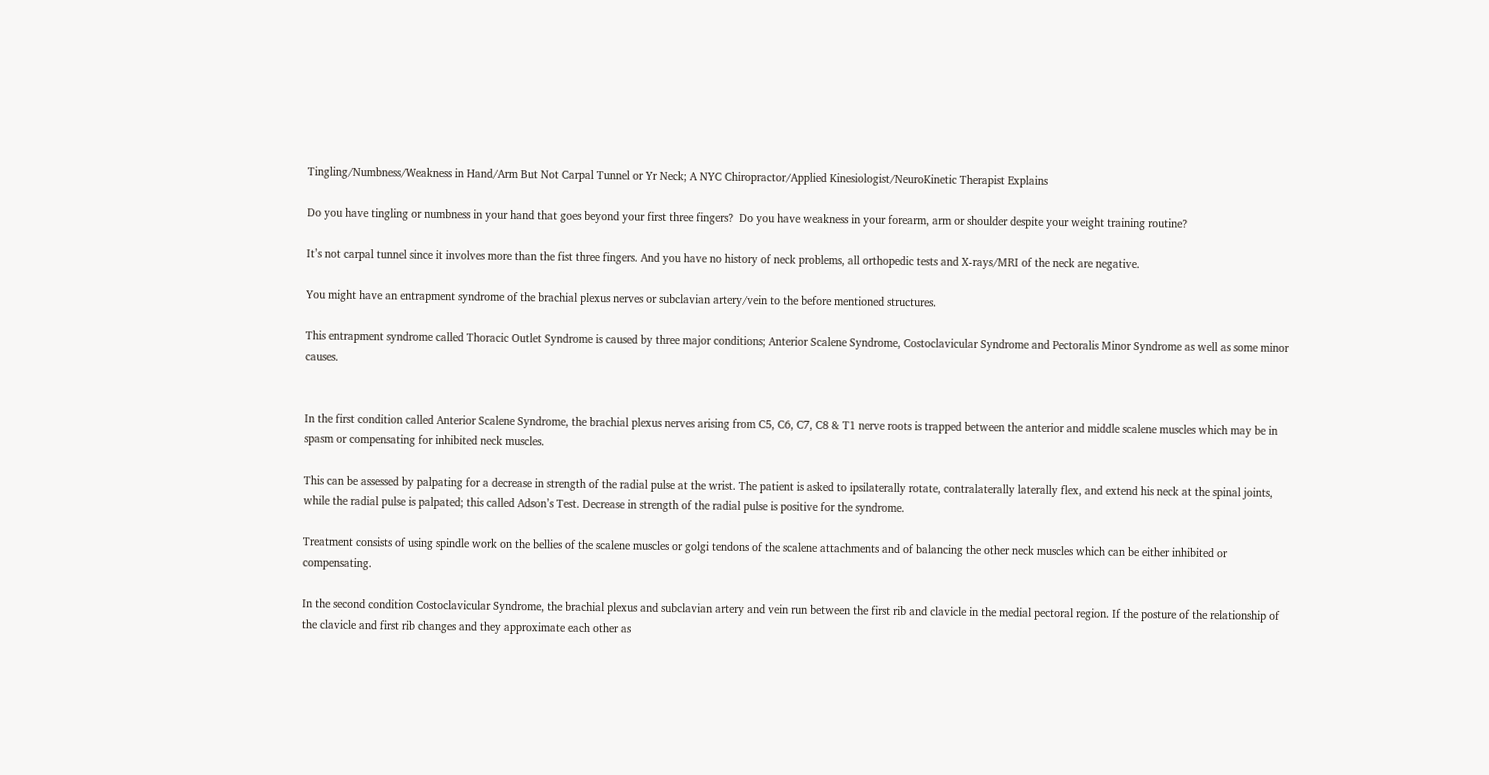Tingling/Numbness/Weakness in Hand/Arm But Not Carpal Tunnel or Yr Neck; A NYC Chiropractor/Applied Kinesiologist/NeuroKinetic Therapist Explains

Do you have tingling or numbness in your hand that goes beyond your first three fingers?  Do you have weakness in your forearm, arm or shoulder despite your weight training routine?

It’s not carpal tunnel since it involves more than the fist three fingers. And you have no history of neck problems, all orthopedic tests and X-rays/MRI of the neck are negative.

You might have an entrapment syndrome of the brachial plexus nerves or subclavian artery/vein to the before mentioned structures.

This entrapment syndrome called Thoracic Outlet Syndrome is caused by three major conditions; Anterior Scalene Syndrome, Costoclavicular Syndrome and Pectoralis Minor Syndrome as well as some minor causes.


In the first condition called Anterior Scalene Syndrome, the brachial plexus nerves arising from C5, C6, C7, C8 & T1 nerve roots is trapped between the anterior and middle scalene muscles which may be in spasm or compensating for inhibited neck muscles.

This can be assessed by palpating for a decrease in strength of the radial pulse at the wrist. The patient is asked to ipsilaterally rotate, contralaterally laterally flex, and extend his neck at the spinal joints, while the radial pulse is palpated; this called Adson’s Test. Decrease in strength of the radial pulse is positive for the syndrome.

Treatment consists of using spindle work on the bellies of the scalene muscles or golgi tendons of the scalene attachments and of balancing the other neck muscles which can be either inhibited or compensating.

In the second condition Costoclavicular Syndrome, the brachial plexus and subclavian artery and vein run between the first rib and clavicle in the medial pectoral region. If the posture of the relationship of the clavicle and first rib changes and they approximate each other as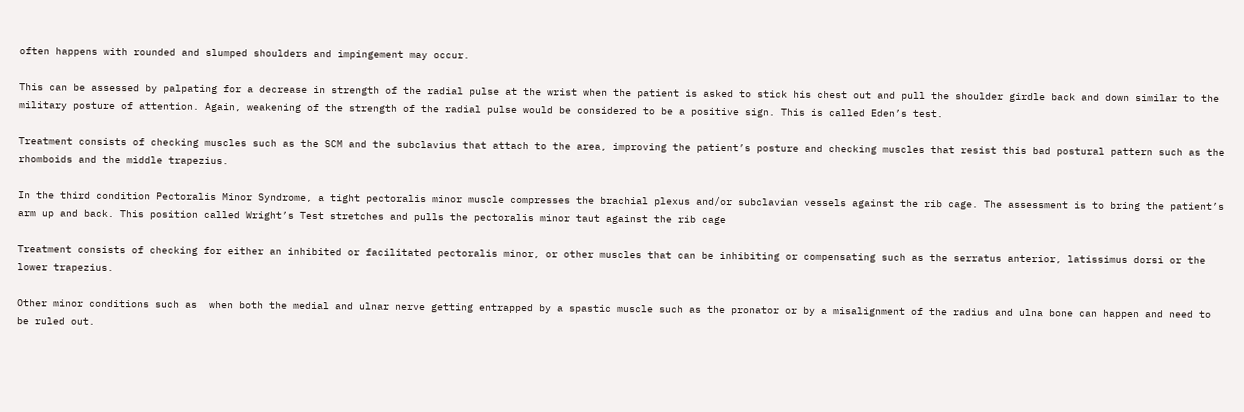often happens with rounded and slumped shoulders and impingement may occur.

This can be assessed by palpating for a decrease in strength of the radial pulse at the wrist when the patient is asked to stick his chest out and pull the shoulder girdle back and down similar to the military posture of attention. Again, weakening of the strength of the radial pulse would be considered to be a positive sign. This is called Eden’s test.

Treatment consists of checking muscles such as the SCM and the subclavius that attach to the area, improving the patient’s posture and checking muscles that resist this bad postural pattern such as the rhomboids and the middle trapezius.

In the third condition Pectoralis Minor Syndrome, a tight pectoralis minor muscle compresses the brachial plexus and/or subclavian vessels against the rib cage. The assessment is to bring the patient’s arm up and back. This position called Wright’s Test stretches and pulls the pectoralis minor taut against the rib cage

Treatment consists of checking for either an inhibited or facilitated pectoralis minor, or other muscles that can be inhibiting or compensating such as the serratus anterior, latissimus dorsi or the lower trapezius.

Other minor conditions such as  when both the medial and ulnar nerve getting entrapped by a spastic muscle such as the pronator or by a misalignment of the radius and ulna bone can happen and need to be ruled out.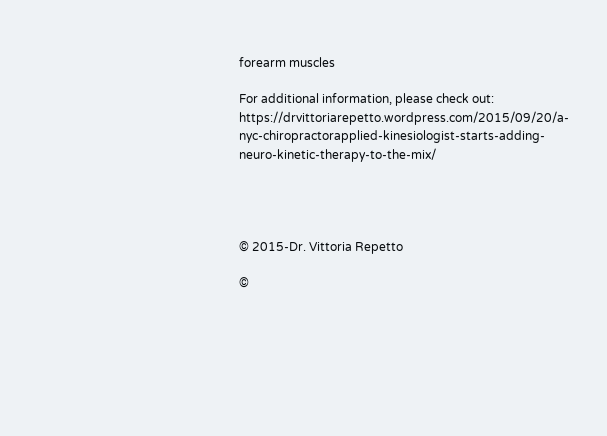forearm muscles

For additional information, please check out:  https://drvittoriarepetto.wordpress.com/2015/09/20/a-nyc-chiropractorapplied-kinesiologist-starts-adding-neuro-kinetic-therapy-to-the-mix/




© 2015-Dr. Vittoria Repetto

©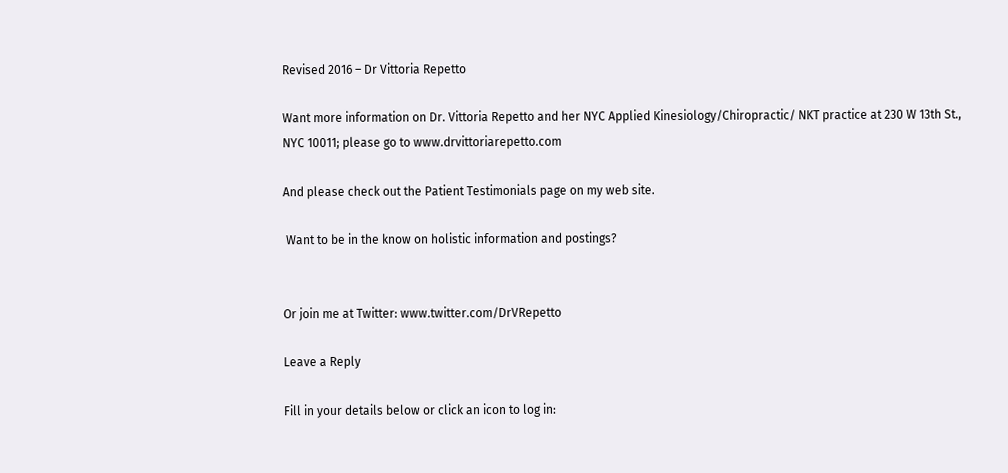Revised 2016 – Dr Vittoria Repetto

Want more information on Dr. Vittoria Repetto and her NYC Applied Kinesiology/Chiropractic/ NKT practice at 230 W 13th St., NYC 10011; please go to www.drvittoriarepetto.com

And please check out the Patient Testimonials page on my web site.

 Want to be in the know on holistic information and postings?


Or join me at Twitter: www.twitter.com/DrVRepetto

Leave a Reply

Fill in your details below or click an icon to log in: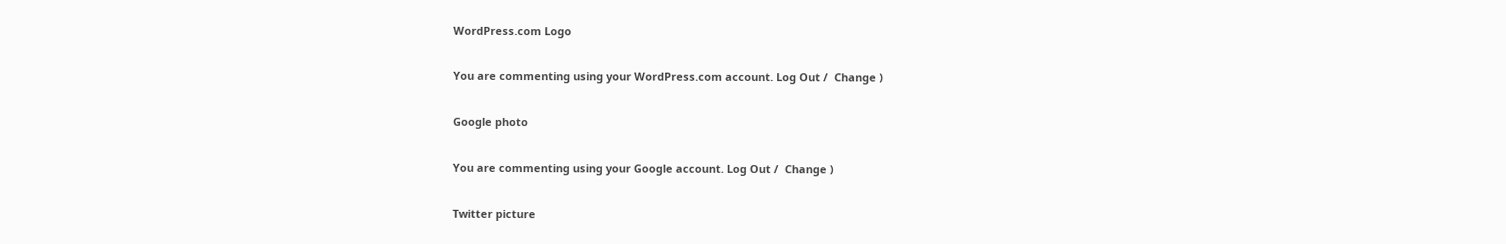WordPress.com Logo

You are commenting using your WordPress.com account. Log Out /  Change )

Google photo

You are commenting using your Google account. Log Out /  Change )

Twitter picture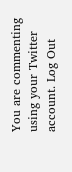You are commenting using your Twitter account. Log Out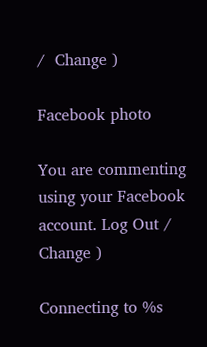/  Change )

Facebook photo

You are commenting using your Facebook account. Log Out /  Change )

Connecting to %s